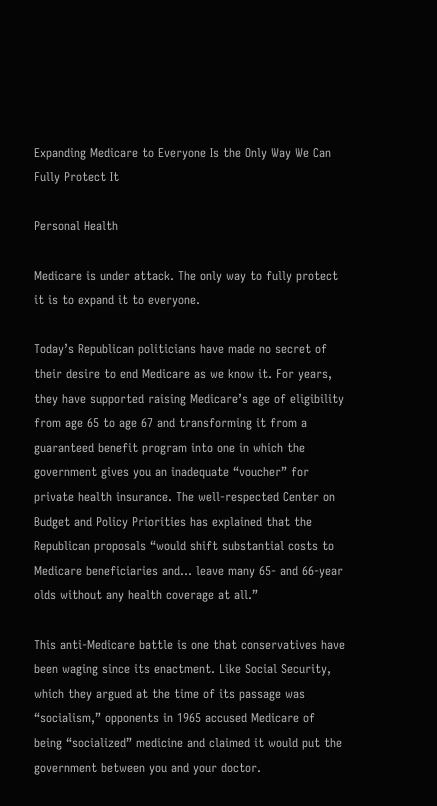Expanding Medicare to Everyone Is the Only Way We Can Fully Protect It

Personal Health

Medicare is under attack. The only way to fully protect it is to expand it to everyone.

Today’s Republican politicians have made no secret of their desire to end Medicare as we know it. For years, they have supported raising Medicare’s age of eligibility from age 65 to age 67 and transforming it from a guaranteed benefit program into one in which the government gives you an inadequate “voucher” for private health insurance. The well-respected Center on Budget and Policy Priorities has explained that the Republican proposals “would shift substantial costs to Medicare beneficiaries and… leave many 65- and 66-year olds without any health coverage at all.”

This anti-Medicare battle is one that conservatives have been waging since its enactment. Like Social Security, which they argued at the time of its passage was “socialism,” opponents in 1965 accused Medicare of being “socialized” medicine and claimed it would put the government between you and your doctor.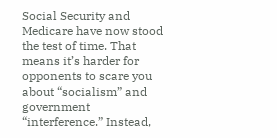Social Security and Medicare have now stood the test of time. That means it’s harder for opponents to scare you about “socialism” and government “interference.” Instead,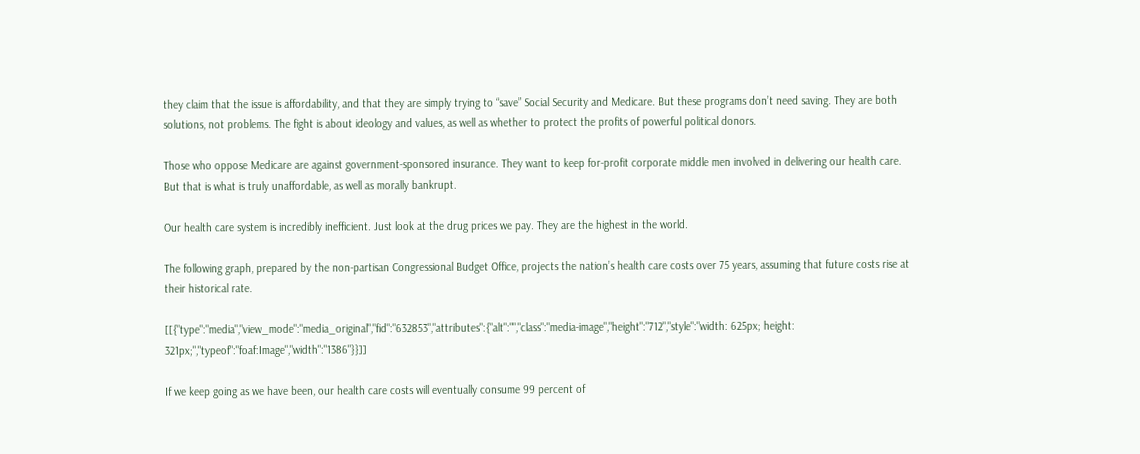they claim that the issue is affordability, and that they are simply trying to “save” Social Security and Medicare. But these programs don’t need saving. They are both solutions, not problems. The fight is about ideology and values, as well as whether to protect the profits of powerful political donors.

Those who oppose Medicare are against government-sponsored insurance. They want to keep for-profit corporate middle men involved in delivering our health care. But that is what is truly unaffordable, as well as morally bankrupt.

Our health care system is incredibly inefficient. Just look at the drug prices we pay. They are the highest in the world.

The following graph, prepared by the non-partisan Congressional Budget Office, projects the nation’s health care costs over 75 years, assuming that future costs rise at their historical rate.

[[{"type":"media","view_mode":"media_original","fid":"632853","attributes":{"alt":"","class":"media-image","height":"712","style":"width: 625px; height: 321px;","typeof":"foaf:Image","width":"1386"}}]]

If we keep going as we have been, our health care costs will eventually consume 99 percent of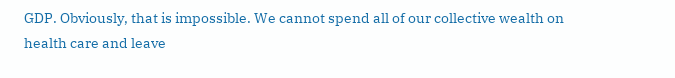GDP. Obviously, that is impossible. We cannot spend all of our collective wealth on health care and leave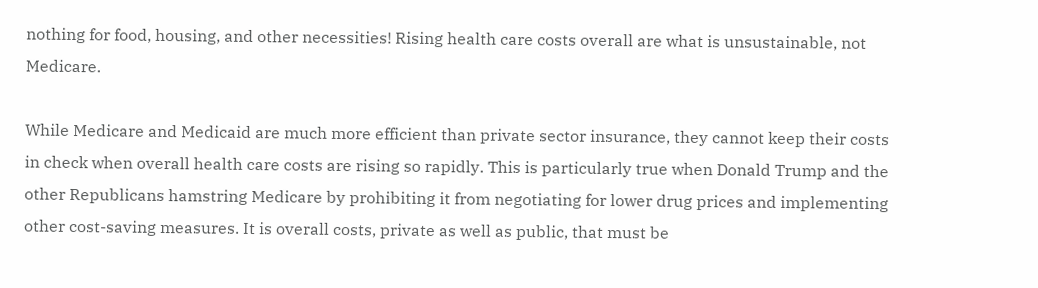nothing for food, housing, and other necessities! Rising health care costs overall are what is unsustainable, not Medicare.

While Medicare and Medicaid are much more efficient than private sector insurance, they cannot keep their costs in check when overall health care costs are rising so rapidly. This is particularly true when Donald Trump and the other Republicans hamstring Medicare by prohibiting it from negotiating for lower drug prices and implementing other cost-saving measures. It is overall costs, private as well as public, that must be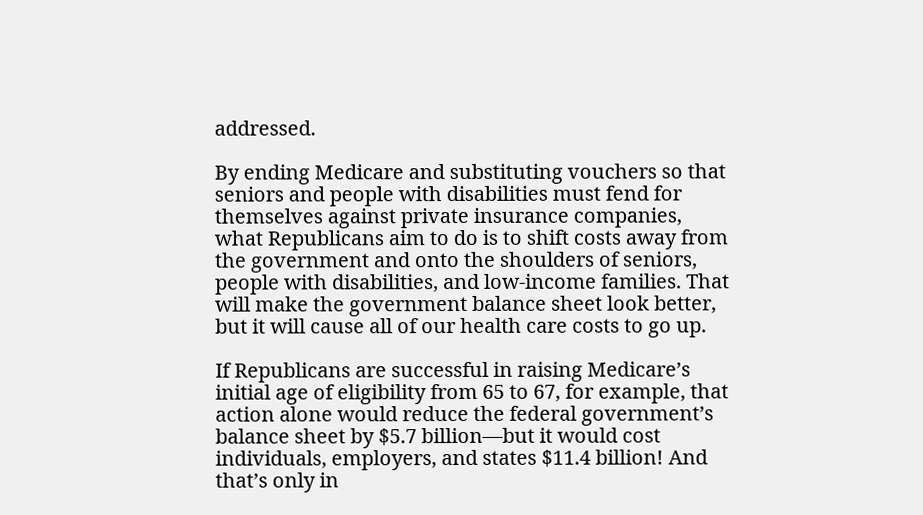addressed.

By ending Medicare and substituting vouchers so that seniors and people with disabilities must fend for themselves against private insurance companies, what Republicans aim to do is to shift costs away from the government and onto the shoulders of seniors, people with disabilities, and low-income families. That will make the government balance sheet look better, but it will cause all of our health care costs to go up.

If Republicans are successful in raising Medicare’s initial age of eligibility from 65 to 67, for example, that action alone would reduce the federal government’s balance sheet by $5.7 billion—but it would cost individuals, employers, and states $11.4 billion! And that’s only in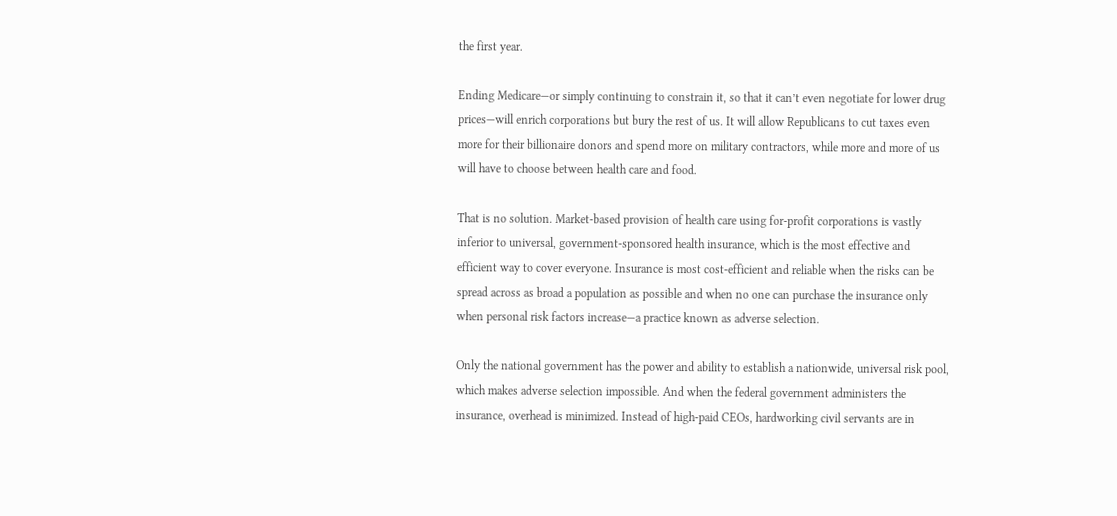the first year.

Ending Medicare—or simply continuing to constrain it, so that it can’t even negotiate for lower drug prices—will enrich corporations but bury the rest of us. It will allow Republicans to cut taxes even more for their billionaire donors and spend more on military contractors, while more and more of us will have to choose between health care and food.

That is no solution. Market-based provision of health care using for-profit corporations is vastly inferior to universal, government-sponsored health insurance, which is the most effective and efficient way to cover everyone. Insurance is most cost-efficient and reliable when the risks can be spread across as broad a population as possible and when no one can purchase the insurance only when personal risk factors increase—a practice known as adverse selection.

Only the national government has the power and ability to establish a nationwide, universal risk pool, which makes adverse selection impossible. And when the federal government administers the insurance, overhead is minimized. Instead of high-paid CEOs, hardworking civil servants are in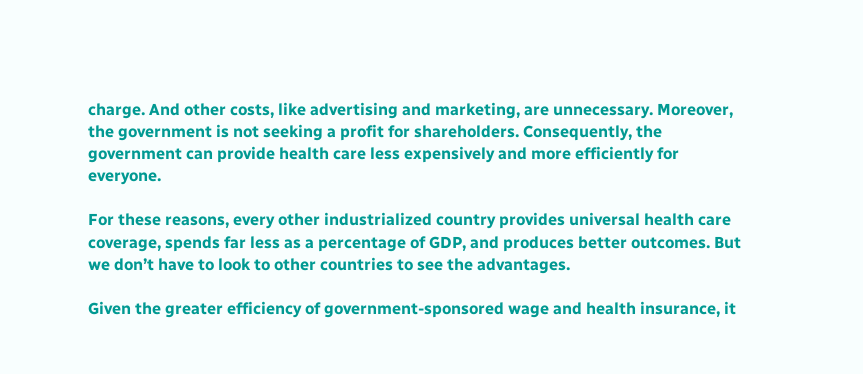charge. And other costs, like advertising and marketing, are unnecessary. Moreover, the government is not seeking a profit for shareholders. Consequently, the government can provide health care less expensively and more efficiently for everyone.

For these reasons, every other industrialized country provides universal health care coverage, spends far less as a percentage of GDP, and produces better outcomes. But we don’t have to look to other countries to see the advantages.

Given the greater efficiency of government-sponsored wage and health insurance, it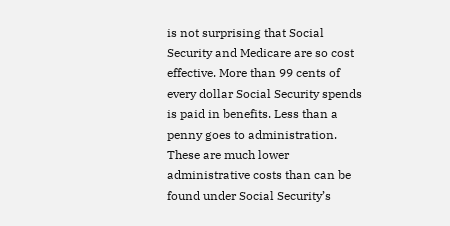is not surprising that Social Security and Medicare are so cost effective. More than 99 cents of every dollar Social Security spends is paid in benefits. Less than a penny goes to administration. These are much lower administrative costs than can be found under Social Security’s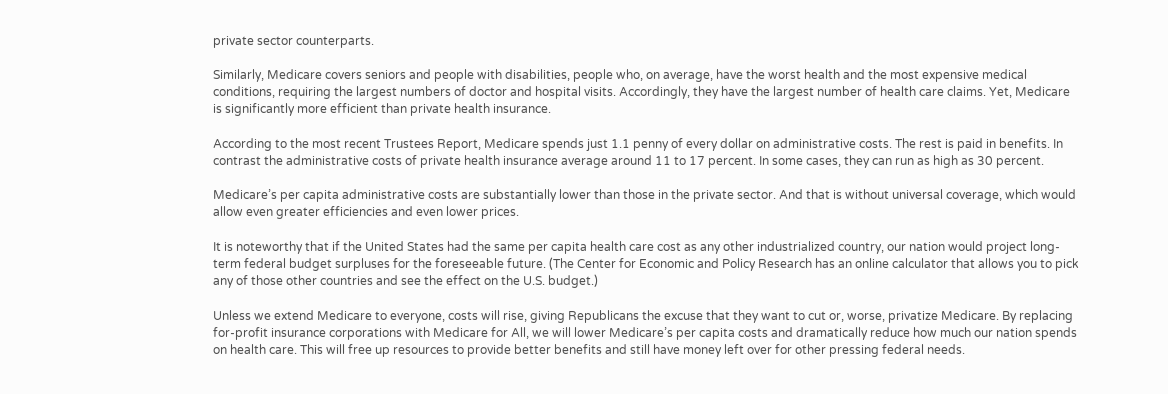private sector counterparts.

Similarly, Medicare covers seniors and people with disabilities, people who, on average, have the worst health and the most expensive medical conditions, requiring the largest numbers of doctor and hospital visits. Accordingly, they have the largest number of health care claims. Yet, Medicare is significantly more efficient than private health insurance.

According to the most recent Trustees Report, Medicare spends just 1.1 penny of every dollar on administrative costs. The rest is paid in benefits. In contrast the administrative costs of private health insurance average around 11 to 17 percent. In some cases, they can run as high as 30 percent.

Medicare’s per capita administrative costs are substantially lower than those in the private sector. And that is without universal coverage, which would allow even greater efficiencies and even lower prices.

It is noteworthy that if the United States had the same per capita health care cost as any other industrialized country, our nation would project long-term federal budget surpluses for the foreseeable future. (The Center for Economic and Policy Research has an online calculator that allows you to pick any of those other countries and see the effect on the U.S. budget.)

Unless we extend Medicare to everyone, costs will rise, giving Republicans the excuse that they want to cut or, worse, privatize Medicare. By replacing for-profit insurance corporations with Medicare for All, we will lower Medicare’s per capita costs and dramatically reduce how much our nation spends on health care. This will free up resources to provide better benefits and still have money left over for other pressing federal needs.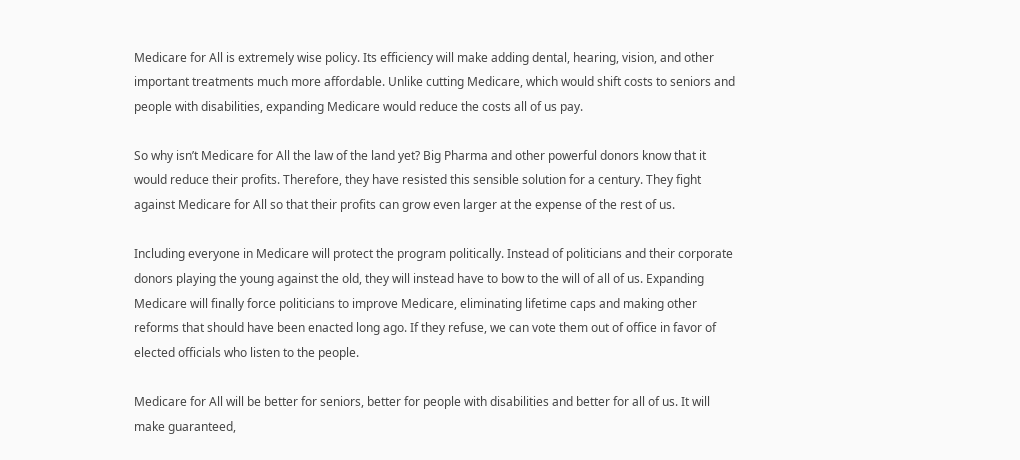Medicare for All is extremely wise policy. Its efficiency will make adding dental, hearing, vision, and other important treatments much more affordable. Unlike cutting Medicare, which would shift costs to seniors and people with disabilities, expanding Medicare would reduce the costs all of us pay.

So why isn’t Medicare for All the law of the land yet? Big Pharma and other powerful donors know that it would reduce their profits. Therefore, they have resisted this sensible solution for a century. They fight against Medicare for All so that their profits can grow even larger at the expense of the rest of us.

Including everyone in Medicare will protect the program politically. Instead of politicians and their corporate donors playing the young against the old, they will instead have to bow to the will of all of us. Expanding Medicare will finally force politicians to improve Medicare, eliminating lifetime caps and making other reforms that should have been enacted long ago. If they refuse, we can vote them out of office in favor of elected officials who listen to the people.

Medicare for All will be better for seniors, better for people with disabilities and better for all of us. It will make guaranteed,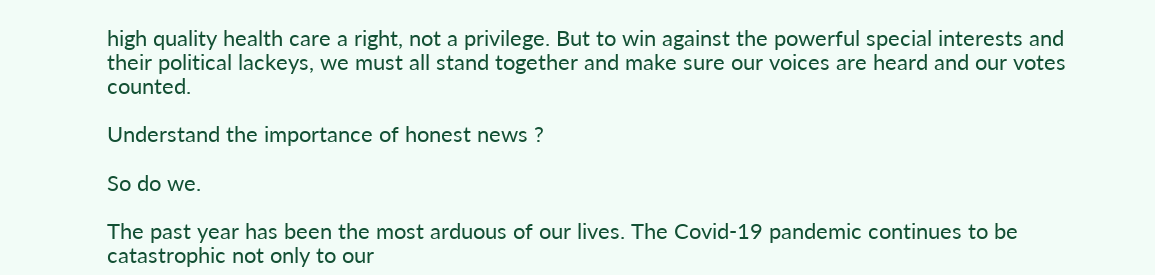high quality health care a right, not a privilege. But to win against the powerful special interests and their political lackeys, we must all stand together and make sure our voices are heard and our votes counted.

Understand the importance of honest news ?

So do we.

The past year has been the most arduous of our lives. The Covid-19 pandemic continues to be catastrophic not only to our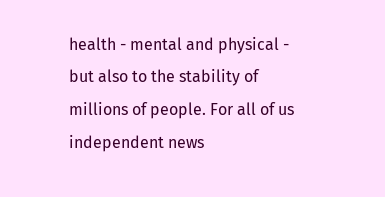health - mental and physical - but also to the stability of millions of people. For all of us independent news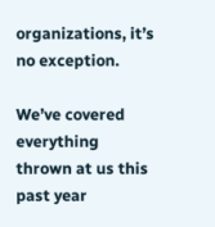organizations, it’s no exception.

We’ve covered everything thrown at us this past year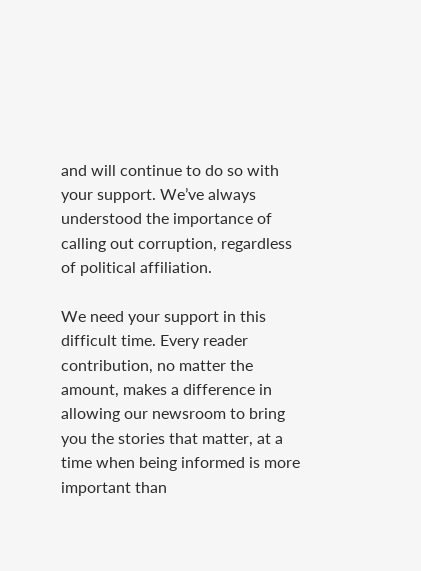and will continue to do so with your support. We’ve always understood the importance of calling out corruption, regardless of political affiliation.

We need your support in this difficult time. Every reader contribution, no matter the amount, makes a difference in allowing our newsroom to bring you the stories that matter, at a time when being informed is more important than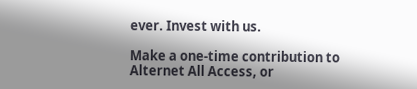ever. Invest with us.

Make a one-time contribution to Alternet All Access, or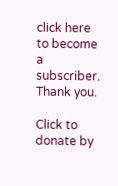click here to become a subscriber. Thank you.

Click to donate by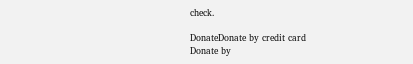check.

DonateDonate by credit card
Donate by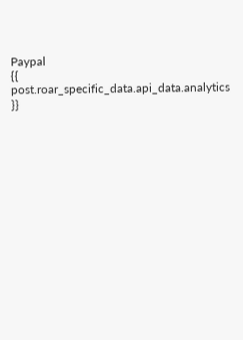Paypal
{{ post.roar_specific_data.api_data.analytics }}